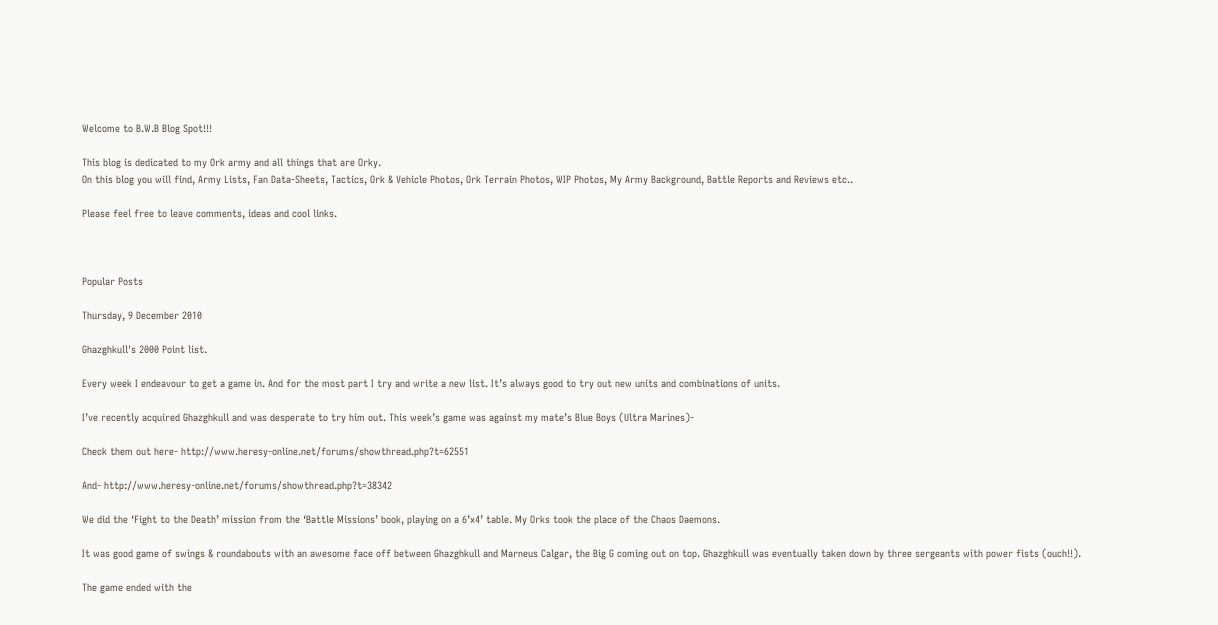Welcome to B.W.B Blog Spot!!!

This blog is dedicated to my Ork army and all things that are Orky.
On this blog you will find, Army Lists, Fan Data-Sheets, Tactics, Ork & Vehicle Photos, Ork Terrain Photos, WIP Photos, My Army Background, Battle Reports and Reviews etc..

Please feel free to leave comments, ideas and cool links.



Popular Posts

Thursday, 9 December 2010

Ghazghkull's 2000 Point list.

Every week I endeavour to get a game in. And for the most part I try and write a new list. It’s always good to try out new units and combinations of units.

I’ve recently acquired Ghazghkull and was desperate to try him out. This week’s game was against my mate’s Blue Boys (Ultra Marines)-

Check them out here- http://www.heresy-online.net/forums/showthread.php?t=62551

And- http://www.heresy-online.net/forums/showthread.php?t=38342

We did the ‘Fight to the Death’ mission from the ‘Battle Missions’ book, playing on a 6’x4’ table. My Orks took the place of the Chaos Daemons.

It was good game of swings & roundabouts with an awesome face off between Ghazghkull and Marneus Calgar, the Big G coming out on top. Ghazghkull was eventually taken down by three sergeants with power fists (ouch!!).

The game ended with the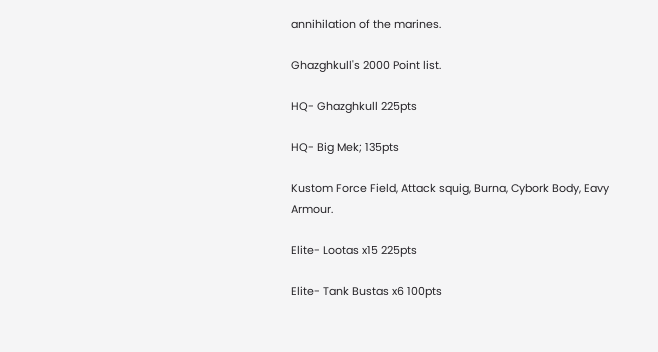annihilation of the marines.

Ghazghkull's 2000 Point list.

HQ- Ghazghkull 225pts

HQ- Big Mek; 135pts

Kustom Force Field, Attack squig, Burna, Cybork Body, Eavy Armour.

Elite- Lootas x15 225pts

Elite- Tank Bustas x6 100pts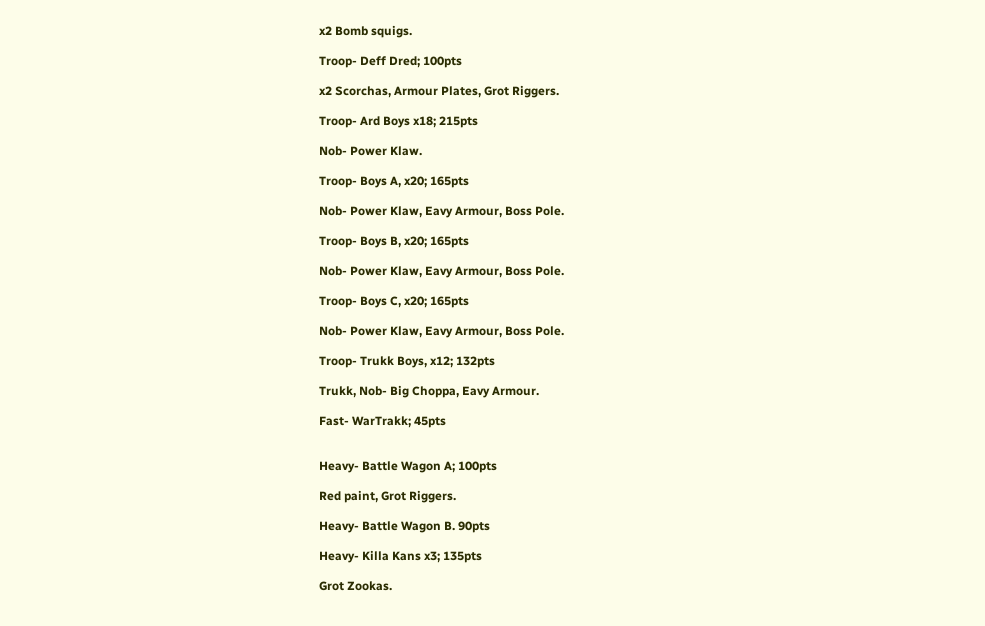x2 Bomb squigs.

Troop- Deff Dred; 100pts

x2 Scorchas, Armour Plates, Grot Riggers.

Troop- Ard Boys x18; 215pts

Nob- Power Klaw.

Troop- Boys A, x20; 165pts

Nob- Power Klaw, Eavy Armour, Boss Pole.

Troop- Boys B, x20; 165pts

Nob- Power Klaw, Eavy Armour, Boss Pole.

Troop- Boys C, x20; 165pts

Nob- Power Klaw, Eavy Armour, Boss Pole.

Troop- Trukk Boys, x12; 132pts

Trukk, Nob- Big Choppa, Eavy Armour.

Fast- WarTrakk; 45pts


Heavy- Battle Wagon A; 100pts

Red paint, Grot Riggers.

Heavy- Battle Wagon B. 90pts

Heavy- Killa Kans x3; 135pts

Grot Zookas.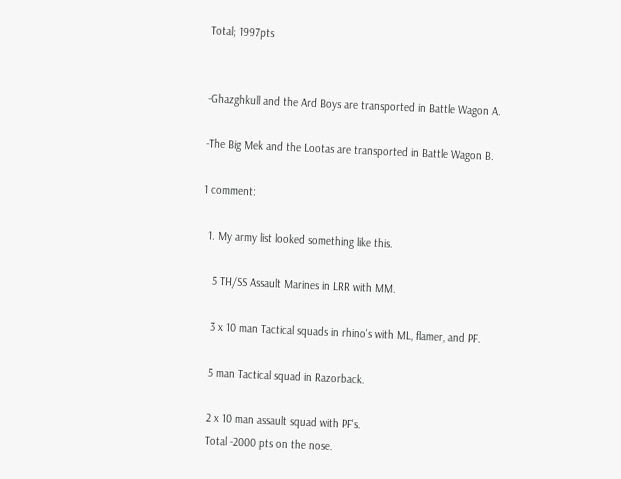Total; 1997pts


-Ghazghkull and the Ard Boys are transported in Battle Wagon A.

-The Big Mek and the Lootas are transported in Battle Wagon B.

1 comment:

  1. My army list looked something like this.

    5 TH/SS Assault Marines in LRR with MM.

    3 x 10 man Tactical squads in rhino's with ML, flamer, and PF.

    5 man Tactical squad in Razorback.

    2 x 10 man assault squad with PF's.
    Total -2000 pts on the nose.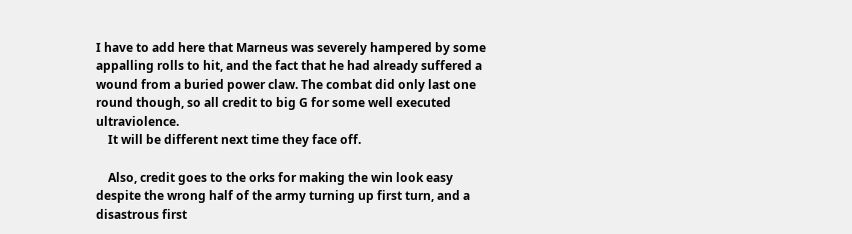I have to add here that Marneus was severely hampered by some appalling rolls to hit, and the fact that he had already suffered a wound from a buried power claw. The combat did only last one round though, so all credit to big G for some well executed ultraviolence.
    It will be different next time they face off.

    Also, credit goes to the orks for making the win look easy despite the wrong half of the army turning up first turn, and a disastrous first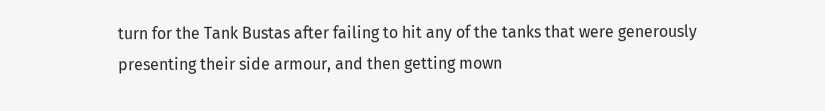turn for the Tank Bustas after failing to hit any of the tanks that were generously presenting their side armour, and then getting mown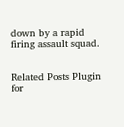down by a rapid firing assault squad.


Related Posts Plugin for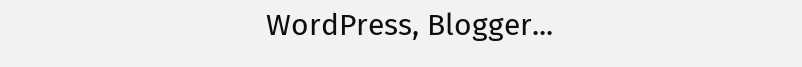WordPress, Blogger...